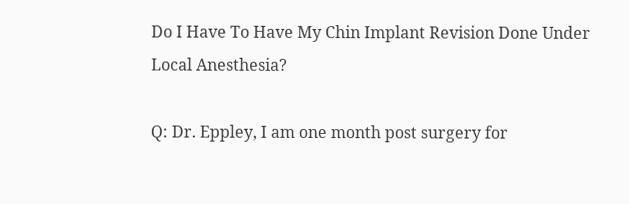Do I Have To Have My Chin Implant Revision Done Under Local Anesthesia?

Q: Dr. Eppley, I am one month post surgery for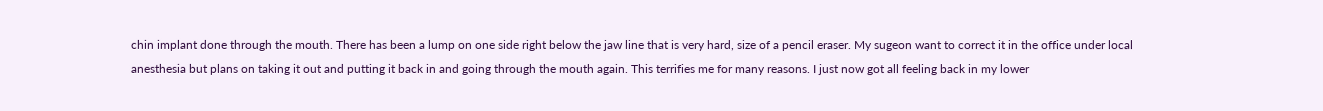chin implant done through the mouth. There has been a lump on one side right below the jaw line that is very hard, size of a pencil eraser. My sugeon want to correct it in the office under local anesthesia but plans on taking it out and putting it back in and going through the mouth again. This terrifies me for many reasons. I just now got all feeling back in my lower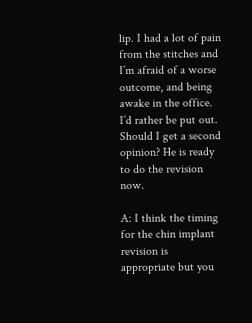lip. I had a lot of pain from the stitches and I’m afraid of a worse outcome, and being awake in the office. I’d rather be put out. Should I get a second opinion? He is ready to do the revision now.

A: I think the timing for the chin implant revision is appropriate but you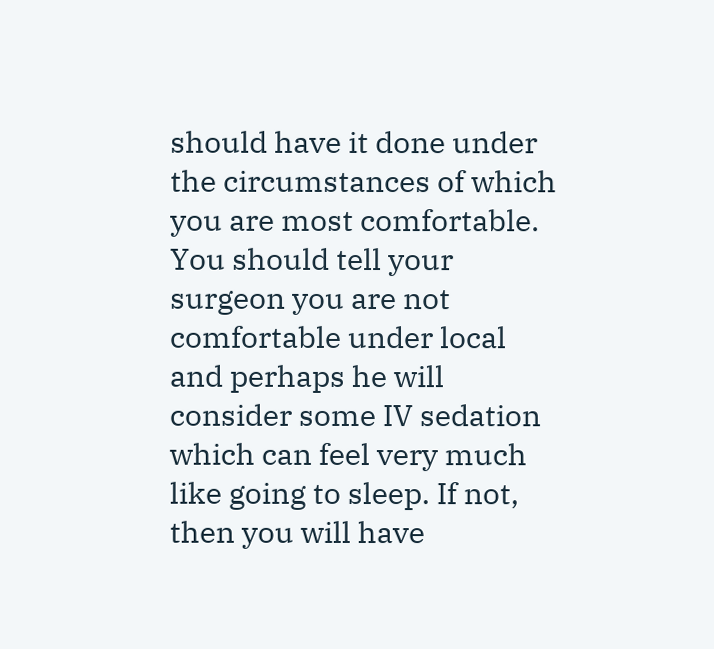should have it done under the circumstances of which you are most comfortable. You should tell your surgeon you are not comfortable under local and perhaps he will consider some IV sedation which can feel very much like going to sleep. If not, then you will have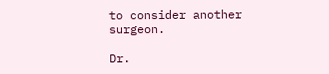to consider another surgeon.

Dr.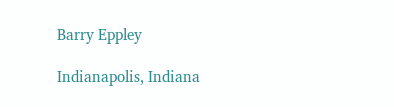Barry Eppley

Indianapolis, Indiana